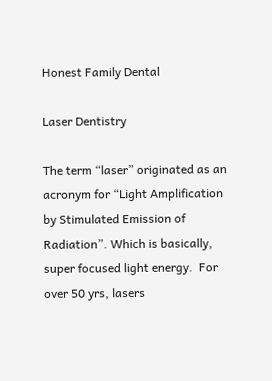Honest Family Dental

Laser Dentistry

The term “laser” originated as an acronym for “Light Amplification by Stimulated Emission of Radiation”. Which is basically, super focused light energy.  For over 50 yrs, lasers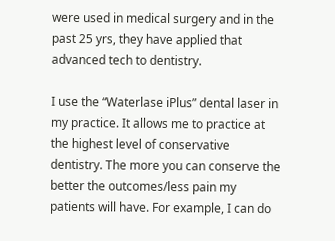were used in medical surgery and in the past 25 yrs, they have applied that advanced tech to dentistry.

I use the “Waterlase iPlus” dental laser in my practice. It allows me to practice at the highest level of conservative dentistry. The more you can conserve the better the outcomes/less pain my patients will have. For example, I can do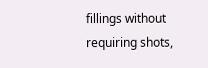fillings without requiring shots,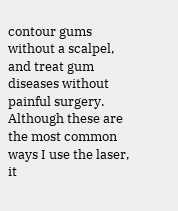contour gums without a scalpel, and treat gum diseases without painful surgery. Although these are the most common ways I use the laser, it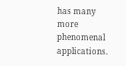has many more phenomenal applications.